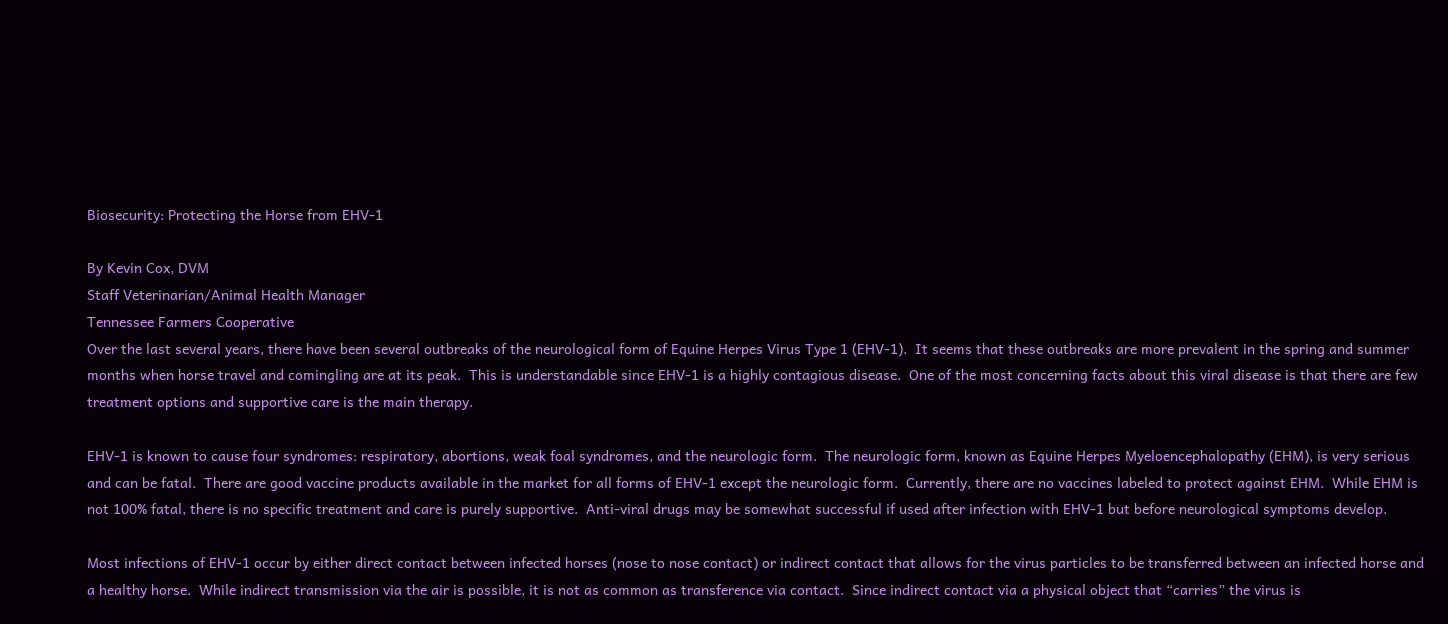Biosecurity: Protecting the Horse from EHV-1

By Kevin Cox, DVM
Staff Veterinarian/Animal Health Manager
Tennessee Farmers Cooperative
Over the last several years, there have been several outbreaks of the neurological form of Equine Herpes Virus Type 1 (EHV-1).  It seems that these outbreaks are more prevalent in the spring and summer months when horse travel and comingling are at its peak.  This is understandable since EHV-1 is a highly contagious disease.  One of the most concerning facts about this viral disease is that there are few treatment options and supportive care is the main therapy.

EHV-1 is known to cause four syndromes: respiratory, abortions, weak foal syndromes, and the neurologic form.  The neurologic form, known as Equine Herpes Myeloencephalopathy (EHM), is very serious and can be fatal.  There are good vaccine products available in the market for all forms of EHV-1 except the neurologic form.  Currently, there are no vaccines labeled to protect against EHM.  While EHM is not 100% fatal, there is no specific treatment and care is purely supportive.  Anti-viral drugs may be somewhat successful if used after infection with EHV-1 but before neurological symptoms develop.

Most infections of EHV-1 occur by either direct contact between infected horses (nose to nose contact) or indirect contact that allows for the virus particles to be transferred between an infected horse and a healthy horse.  While indirect transmission via the air is possible, it is not as common as transference via contact.  Since indirect contact via a physical object that “carries” the virus is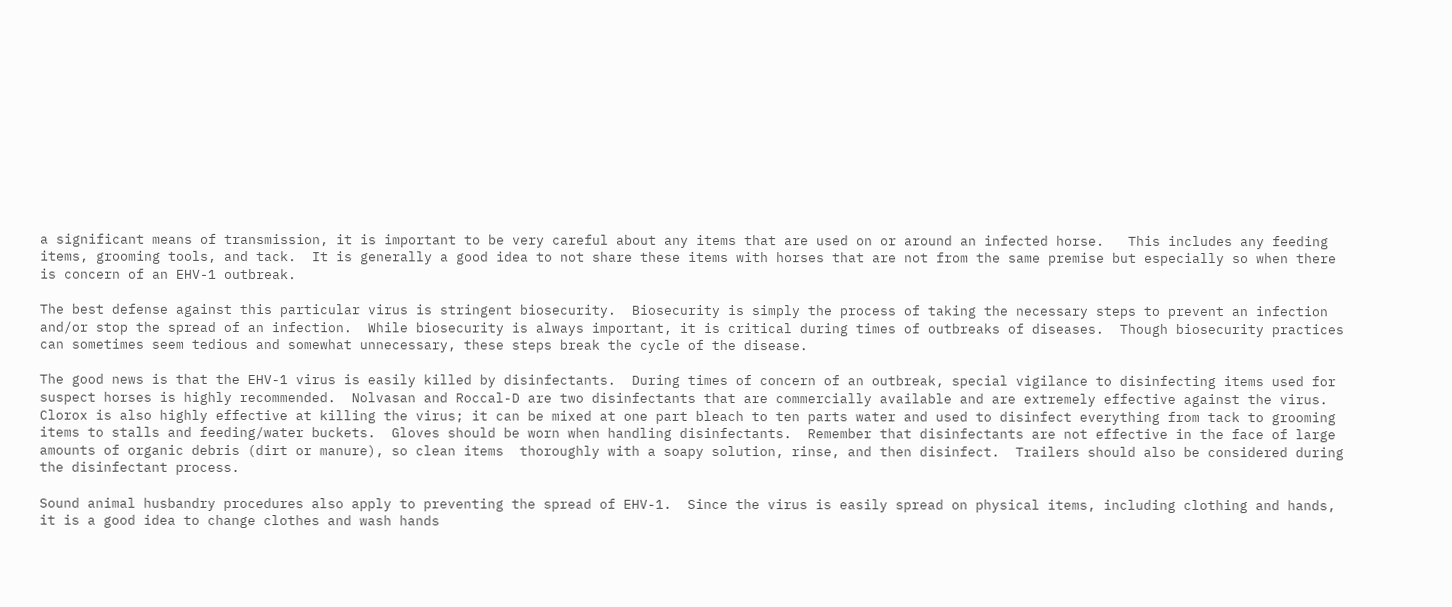a significant means of transmission, it is important to be very careful about any items that are used on or around an infected horse.   This includes any feeding items, grooming tools, and tack.  It is generally a good idea to not share these items with horses that are not from the same premise but especially so when there is concern of an EHV-1 outbreak.

The best defense against this particular virus is stringent biosecurity.  Biosecurity is simply the process of taking the necessary steps to prevent an infection and/or stop the spread of an infection.  While biosecurity is always important, it is critical during times of outbreaks of diseases.  Though biosecurity practices can sometimes seem tedious and somewhat unnecessary, these steps break the cycle of the disease.

The good news is that the EHV-1 virus is easily killed by disinfectants.  During times of concern of an outbreak, special vigilance to disinfecting items used for suspect horses is highly recommended.  Nolvasan and Roccal-D are two disinfectants that are commercially available and are extremely effective against the virus.  Clorox is also highly effective at killing the virus; it can be mixed at one part bleach to ten parts water and used to disinfect everything from tack to grooming items to stalls and feeding/water buckets.  Gloves should be worn when handling disinfectants.  Remember that disinfectants are not effective in the face of large amounts of organic debris (dirt or manure), so clean items  thoroughly with a soapy solution, rinse, and then disinfect.  Trailers should also be considered during the disinfectant process.

Sound animal husbandry procedures also apply to preventing the spread of EHV-1.  Since the virus is easily spread on physical items, including clothing and hands, it is a good idea to change clothes and wash hands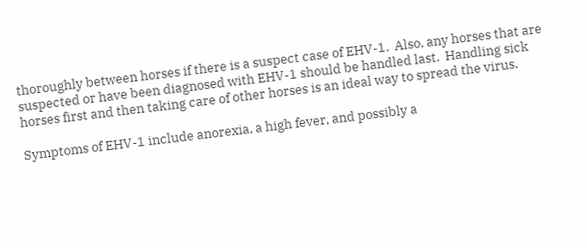thoroughly between horses if there is a suspect case of EHV-1.  Also, any horses that are suspected or have been diagnosed with EHV-1 should be handled last.  Handling sick horses first and then taking care of other horses is an ideal way to spread the virus.

Symptoms of EHV-1 include anorexia, a high fever, and possibly a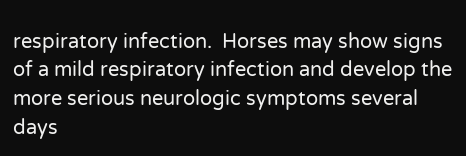respiratory infection.  Horses may show signs of a mild respiratory infection and develop the more serious neurologic symptoms several days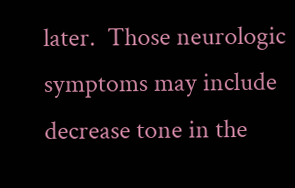later.  Those neurologic symptoms may include decrease tone in the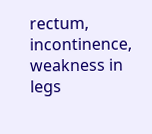rectum, incontinence, weakness in legs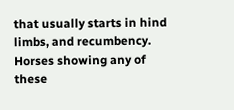that usually starts in hind limbs, and recumbency.  Horses showing any of these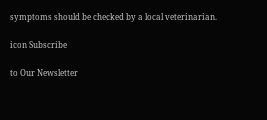symptoms should be checked by a local veterinarian.

icon Subscribe

to Our Newsletter